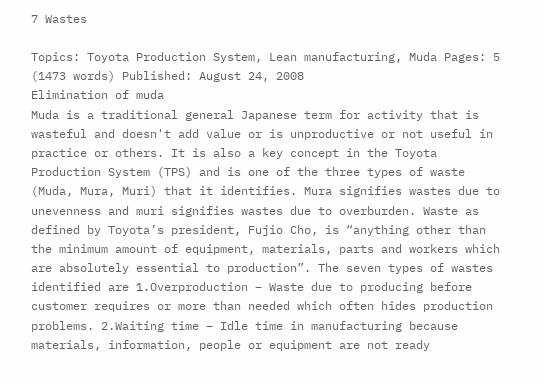7 Wastes

Topics: Toyota Production System, Lean manufacturing, Muda Pages: 5 (1473 words) Published: August 24, 2008
Elimination of muda
Muda is a traditional general Japanese term for activity that is wasteful and doesn't add value or is unproductive or not useful in practice or others. It is also a key concept in the Toyota Production System (TPS) and is one of the three types of waste (Muda, Mura, Muri) that it identifies. Mura signifies wastes due to unevenness and muri signifies wastes due to overburden. Waste as defined by Toyota’s president, Fujio Cho, is “anything other than the minimum amount of equipment, materials, parts and workers which are absolutely essential to production”. The seven types of wastes identified are 1.Overproduction – Waste due to producing before customer requires or more than needed which often hides production problems. 2.Waiting time – Idle time in manufacturing because materials, information, people or equipment are not ready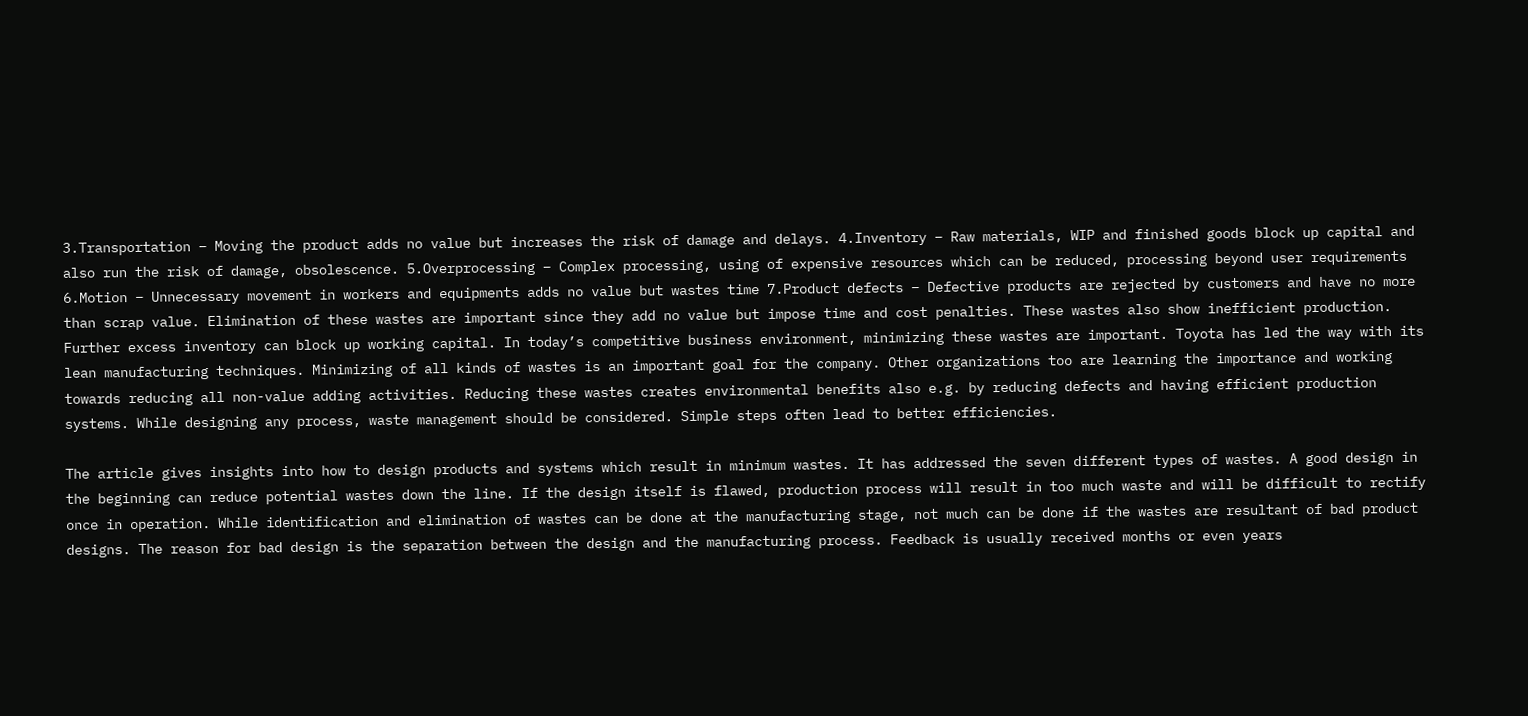3.Transportation – Moving the product adds no value but increases the risk of damage and delays. 4.Inventory – Raw materials, WIP and finished goods block up capital and also run the risk of damage, obsolescence. 5.Overprocessing – Complex processing, using of expensive resources which can be reduced, processing beyond user requirements 6.Motion – Unnecessary movement in workers and equipments adds no value but wastes time 7.Product defects – Defective products are rejected by customers and have no more than scrap value. Elimination of these wastes are important since they add no value but impose time and cost penalties. These wastes also show inefficient production. Further excess inventory can block up working capital. In today’s competitive business environment, minimizing these wastes are important. Toyota has led the way with its lean manufacturing techniques. Minimizing of all kinds of wastes is an important goal for the company. Other organizations too are learning the importance and working towards reducing all non-value adding activities. Reducing these wastes creates environmental benefits also e.g. by reducing defects and having efficient production systems. While designing any process, waste management should be considered. Simple steps often lead to better efficiencies.

The article gives insights into how to design products and systems which result in minimum wastes. It has addressed the seven different types of wastes. A good design in the beginning can reduce potential wastes down the line. If the design itself is flawed, production process will result in too much waste and will be difficult to rectify once in operation. While identification and elimination of wastes can be done at the manufacturing stage, not much can be done if the wastes are resultant of bad product designs. The reason for bad design is the separation between the design and the manufacturing process. Feedback is usually received months or even years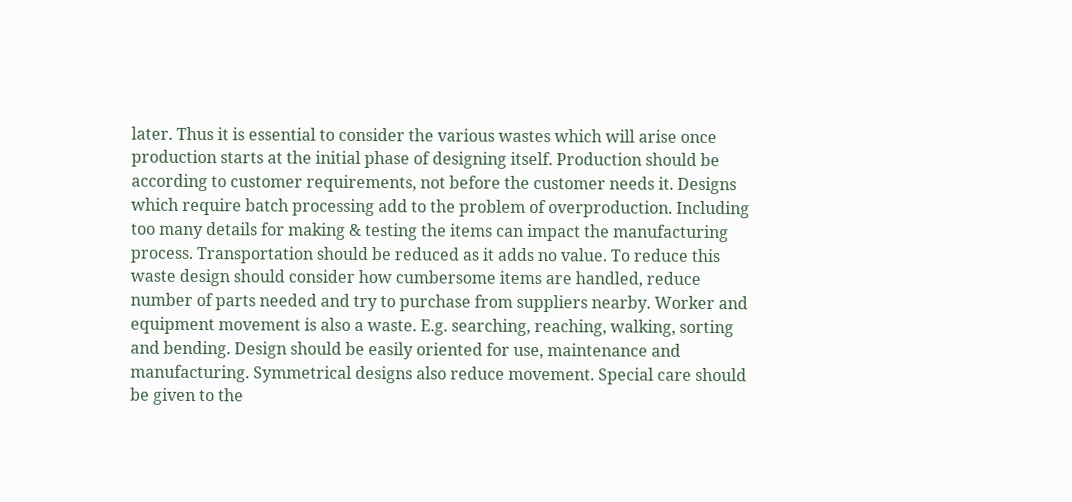later. Thus it is essential to consider the various wastes which will arise once production starts at the initial phase of designing itself. Production should be according to customer requirements, not before the customer needs it. Designs which require batch processing add to the problem of overproduction. Including too many details for making & testing the items can impact the manufacturing process. Transportation should be reduced as it adds no value. To reduce this waste design should consider how cumbersome items are handled, reduce number of parts needed and try to purchase from suppliers nearby. Worker and equipment movement is also a waste. E.g. searching, reaching, walking, sorting and bending. Design should be easily oriented for use, maintenance and manufacturing. Symmetrical designs also reduce movement. Special care should be given to the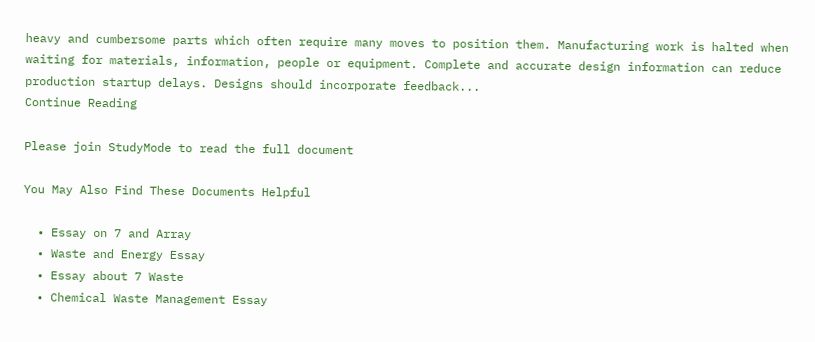heavy and cumbersome parts which often require many moves to position them. Manufacturing work is halted when waiting for materials, information, people or equipment. Complete and accurate design information can reduce production startup delays. Designs should incorporate feedback...
Continue Reading

Please join StudyMode to read the full document

You May Also Find These Documents Helpful

  • Essay on 7 and Array
  • Waste and Energy Essay
  • Essay about 7 Waste
  • Chemical Waste Management Essay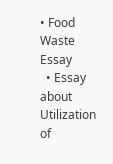• Food Waste Essay
  • Essay about Utilization of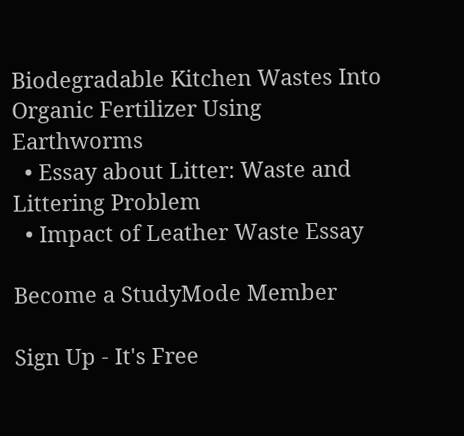Biodegradable Kitchen Wastes Into Organic Fertilizer Using Earthworms
  • Essay about Litter: Waste and Littering Problem
  • Impact of Leather Waste Essay

Become a StudyMode Member

Sign Up - It's Free